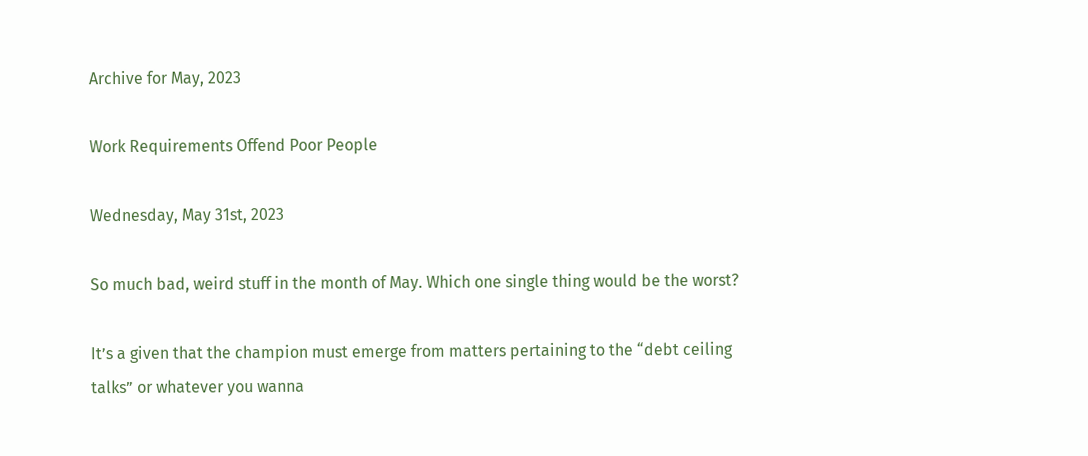Archive for May, 2023

Work Requirements Offend Poor People

Wednesday, May 31st, 2023

So much bad, weird stuff in the month of May. Which one single thing would be the worst?

It’s a given that the champion must emerge from matters pertaining to the “debt ceiling talks” or whatever you wanna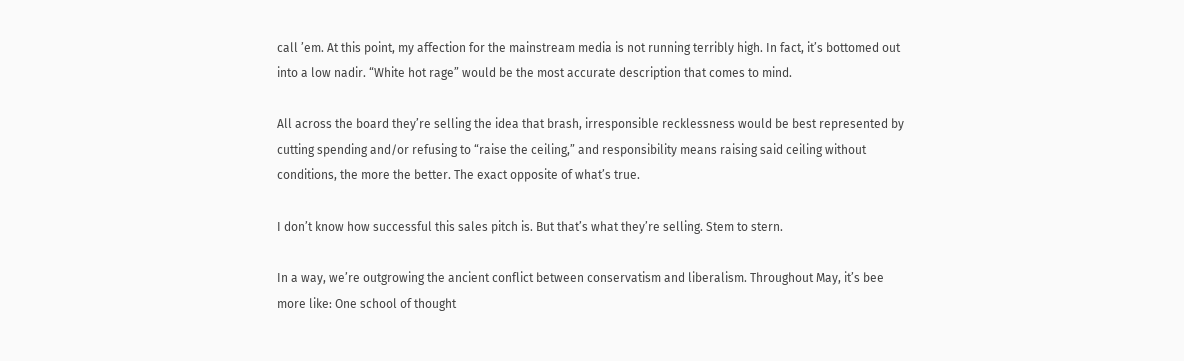call ’em. At this point, my affection for the mainstream media is not running terribly high. In fact, it’s bottomed out into a low nadir. “White hot rage” would be the most accurate description that comes to mind.

All across the board they’re selling the idea that brash, irresponsible recklessness would be best represented by cutting spending and/or refusing to “raise the ceiling,” and responsibility means raising said ceiling without conditions, the more the better. The exact opposite of what’s true.

I don’t know how successful this sales pitch is. But that’s what they’re selling. Stem to stern.

In a way, we’re outgrowing the ancient conflict between conservatism and liberalism. Throughout May, it’s bee more like: One school of thought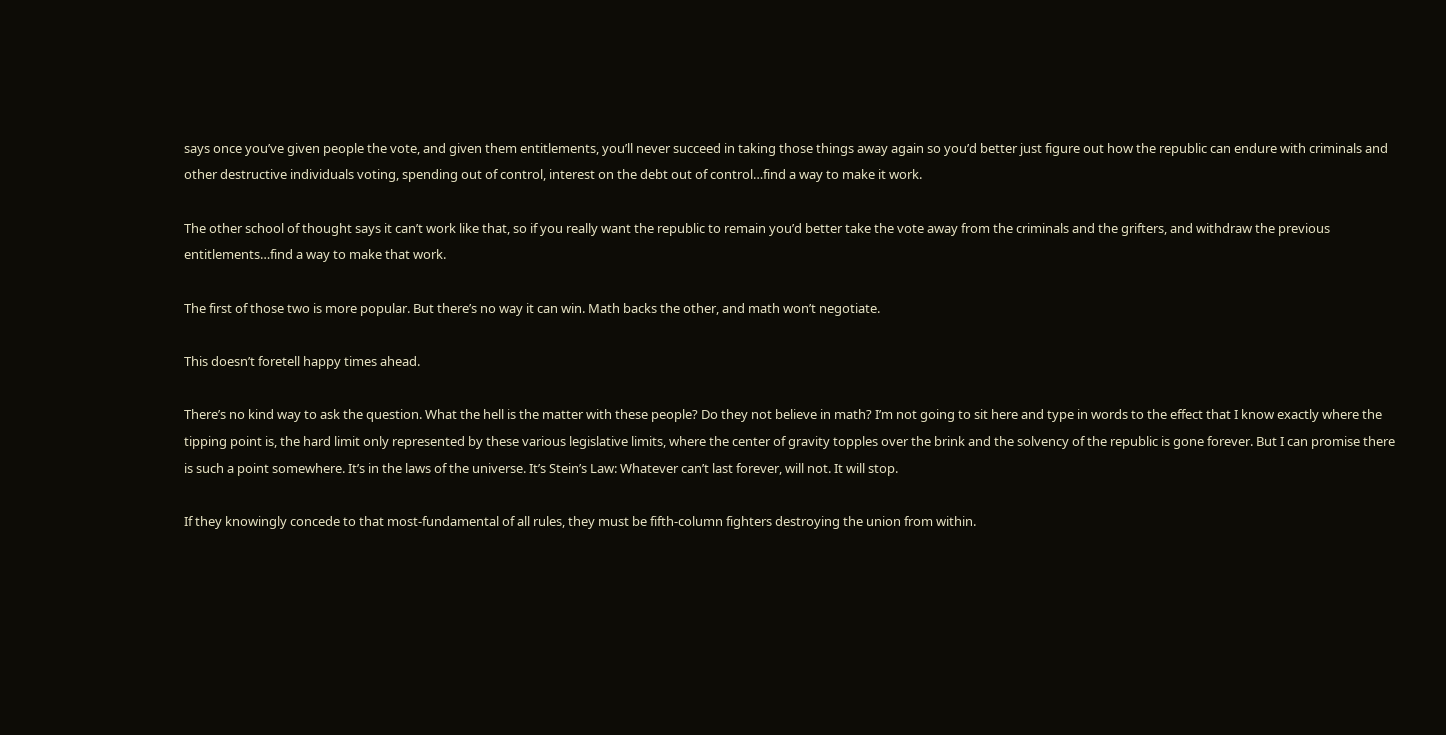says once you’ve given people the vote, and given them entitlements, you’ll never succeed in taking those things away again so you’d better just figure out how the republic can endure with criminals and other destructive individuals voting, spending out of control, interest on the debt out of control…find a way to make it work.

The other school of thought says it can’t work like that, so if you really want the republic to remain you’d better take the vote away from the criminals and the grifters, and withdraw the previous entitlements…find a way to make that work.

The first of those two is more popular. But there’s no way it can win. Math backs the other, and math won’t negotiate.

This doesn’t foretell happy times ahead.

There’s no kind way to ask the question. What the hell is the matter with these people? Do they not believe in math? I’m not going to sit here and type in words to the effect that I know exactly where the tipping point is, the hard limit only represented by these various legislative limits, where the center of gravity topples over the brink and the solvency of the republic is gone forever. But I can promise there is such a point somewhere. It’s in the laws of the universe. It’s Stein’s Law: Whatever can’t last forever, will not. It will stop.

If they knowingly concede to that most-fundamental of all rules, they must be fifth-column fighters destroying the union from within.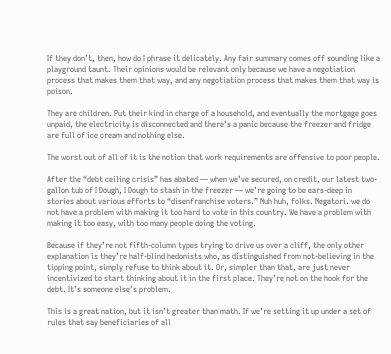If they don’t, then, how do I phrase it delicately. Any fair summary comes off sounding like a playground taunt. Their opinions would be relevant only because we have a negotiation process that makes them that way, and any negotiation process that makes them that way is poison.

They are children. Put their kind in charge of a household, and eventually the mortgage goes unpaid, the electricity is disconnected and there’s a panic because the freezer and fridge are full of ice cream and nothing else.

The worst out of all of it is the notion that work requirements are offensive to poor people.

After the “debt ceiling crisis” has abated — when we’ve secured, on credit, our latest two-gallon tub of I Dough, I Dough to stash in the freezer — we’re going to be ears-deep in stories about various efforts to “disenfranchise voters.” Nuh huh, folks. Negatori. we do not have a problem with making it too hard to vote in this country. We have a problem with making it too easy, with too many people doing the voting.

Because if they’re not fifth-column types trying to drive us over a cliff, the only other explanation is they’re half-blind hedonists who, as distinguished from not-believing in the tipping point, simply refuse to think about it. Or, simpler than that, are just never incentivized to start thinking about it in the first place. They’re not on the hook for the debt. It’s someone else’s problem.

This is a great nation, but it isn’t greater than math. If we’re setting it up under a set of rules that say beneficiaries of all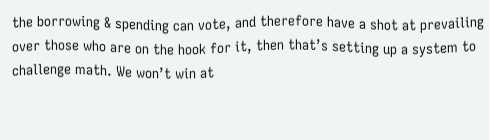the borrowing & spending can vote, and therefore have a shot at prevailing over those who are on the hook for it, then that’s setting up a system to challenge math. We won’t win at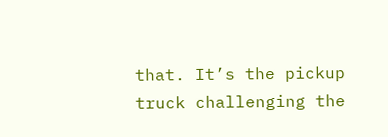that. It’s the pickup truck challenging the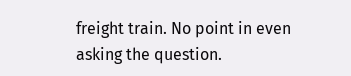freight train. No point in even asking the question.